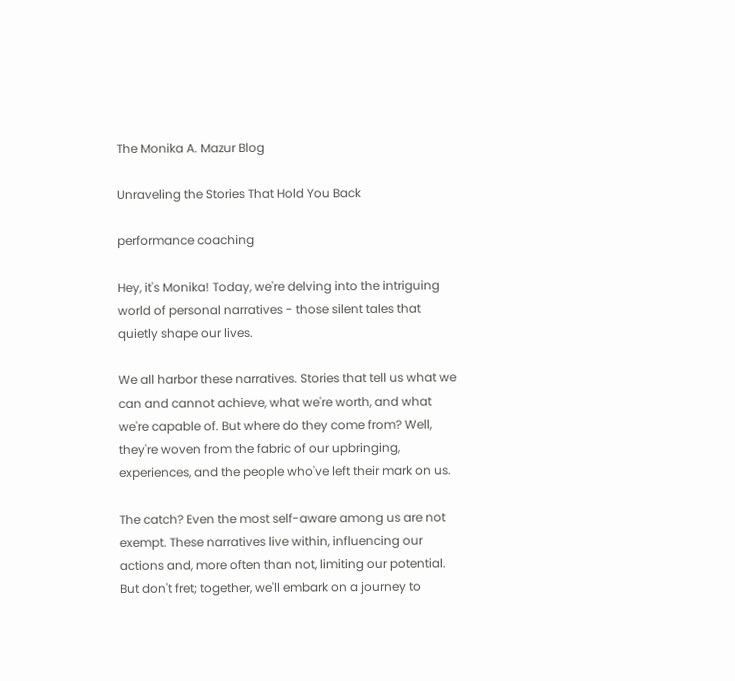The Monika A. Mazur Blog

Unraveling the Stories That Hold You Back

performance coaching

Hey, it's Monika! Today, we're delving into the intriguing world of personal narratives - those silent tales that quietly shape our lives.

We all harbor these narratives. Stories that tell us what we can and cannot achieve, what we're worth, and what we're capable of. But where do they come from? Well, they're woven from the fabric of our upbringing, experiences, and the people who've left their mark on us.

The catch? Even the most self-aware among us are not exempt. These narratives live within, influencing our actions and, more often than not, limiting our potential. But don't fret; together, we'll embark on a journey to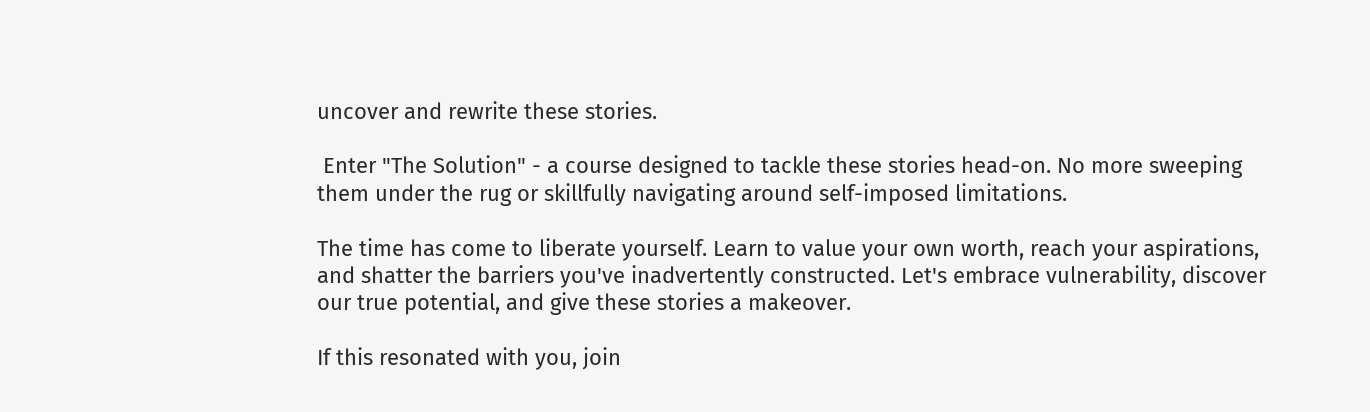uncover and rewrite these stories.

 Enter "The Solution" - a course designed to tackle these stories head-on. No more sweeping them under the rug or skillfully navigating around self-imposed limitations.

The time has come to liberate yourself. Learn to value your own worth, reach your aspirations, and shatter the barriers you've inadvertently constructed. Let's embrace vulnerability, discover our true potential, and give these stories a makeover.

If this resonated with you, join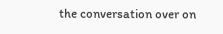the conversation over on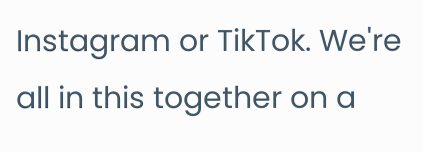Instagram or TikTok. We're all in this together on a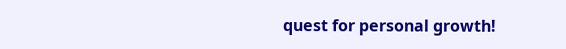quest for personal growth!